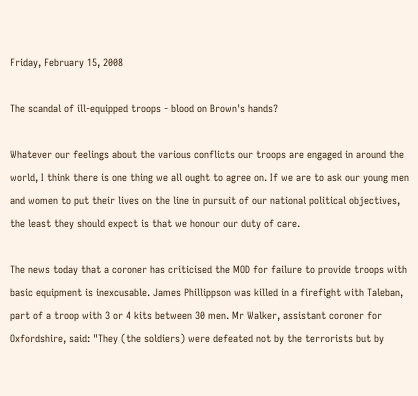Friday, February 15, 2008

The scandal of ill-equipped troops - blood on Brown's hands?

Whatever our feelings about the various conflicts our troops are engaged in around the world, I think there is one thing we all ought to agree on. If we are to ask our young men and women to put their lives on the line in pursuit of our national political objectives, the least they should expect is that we honour our duty of care.

The news today that a coroner has criticised the MOD for failure to provide troops with basic equipment is inexcusable. James Phillippson was killed in a firefight with Taleban, part of a troop with 3 or 4 kits between 30 men. Mr Walker, assistant coroner for Oxfordshire, said: "They (the soldiers) were defeated not by the terrorists but by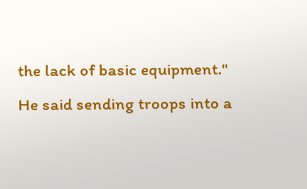the lack of basic equipment."
He said sending troops into a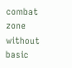combat zone without basic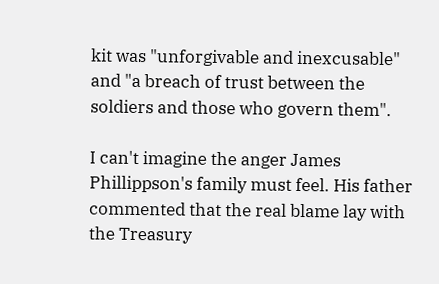kit was "unforgivable and inexcusable" and "a breach of trust between the soldiers and those who govern them".

I can't imagine the anger James Phillippson's family must feel. His father commented that the real blame lay with the Treasury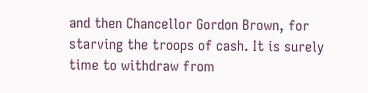and then Chancellor Gordon Brown, for starving the troops of cash. It is surely time to withdraw from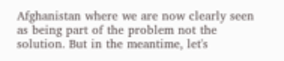Afghanistan where we are now clearly seen as being part of the problem not the solution. But in the meantime, let's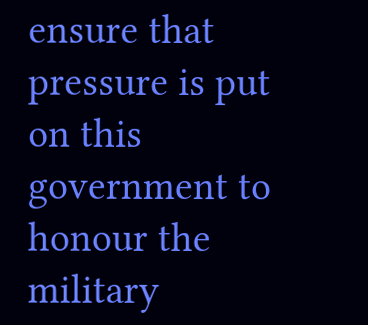ensure that pressure is put on this government to honour the military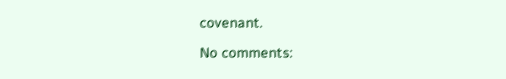covenant.

No comments: